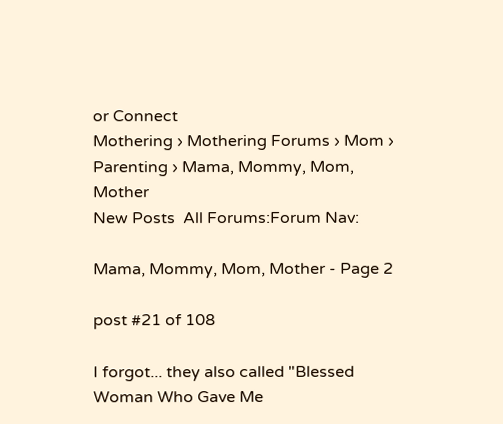or Connect
Mothering › Mothering Forums › Mom › Parenting › Mama, Mommy, Mom, Mother
New Posts  All Forums:Forum Nav:

Mama, Mommy, Mom, Mother - Page 2

post #21 of 108

I forgot... they also called "Blessed Woman Who Gave Me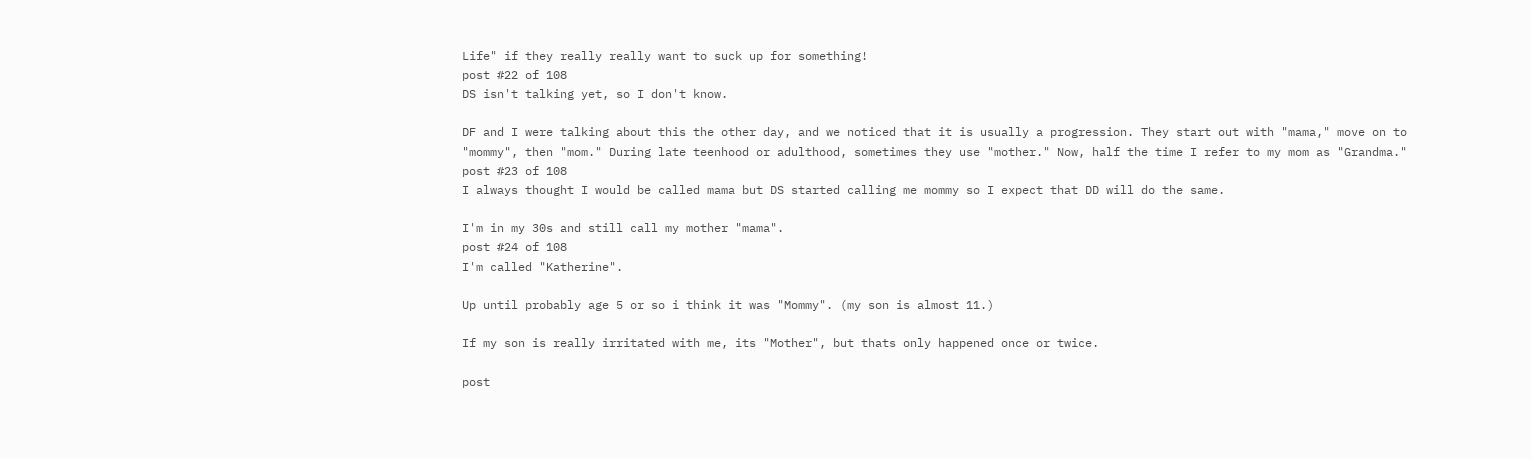Life" if they really really want to suck up for something!
post #22 of 108
DS isn't talking yet, so I don't know.

DF and I were talking about this the other day, and we noticed that it is usually a progression. They start out with "mama," move on to "mommy", then "mom." During late teenhood or adulthood, sometimes they use "mother." Now, half the time I refer to my mom as "Grandma."
post #23 of 108
I always thought I would be called mama but DS started calling me mommy so I expect that DD will do the same.

I'm in my 30s and still call my mother "mama".
post #24 of 108
I'm called "Katherine".

Up until probably age 5 or so i think it was "Mommy". (my son is almost 11.)

If my son is really irritated with me, its "Mother", but thats only happened once or twice.

post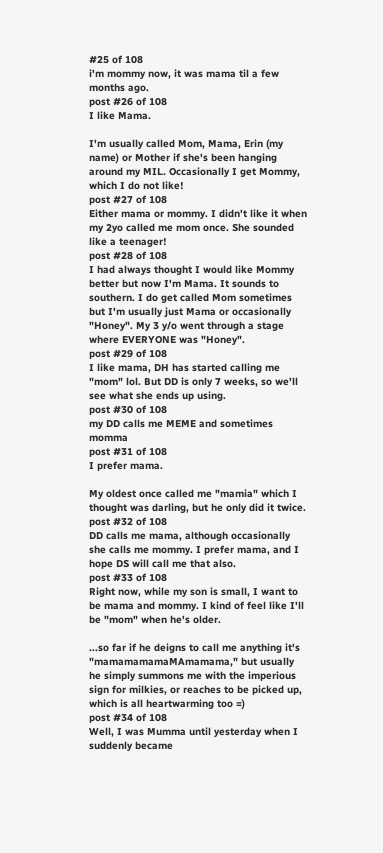#25 of 108
i'm mommy now, it was mama til a few months ago.
post #26 of 108
I like Mama.

I'm usually called Mom, Mama, Erin (my name) or Mother if she's been hanging around my MIL. Occasionally I get Mommy, which I do not like!
post #27 of 108
Either mama or mommy. I didn't like it when my 2yo called me mom once. She sounded like a teenager!
post #28 of 108
I had always thought I would like Mommy better but now I'm Mama. It sounds to southern. I do get called Mom sometimes but I'm usually just Mama or occasionally "Honey". My 3 y/o went through a stage where EVERYONE was "Honey".
post #29 of 108
I like mama, DH has started calling me "mom" lol. But DD is only 7 weeks, so we'll see what she ends up using.
post #30 of 108
my DD calls me MEME and sometimes momma
post #31 of 108
I prefer mama.

My oldest once called me "mamia" which I thought was darling, but he only did it twice.
post #32 of 108
DD calls me mama, although occasionally she calls me mommy. I prefer mama, and I hope DS will call me that also.
post #33 of 108
Right now, while my son is small, I want to be mama and mommy. I kind of feel like I'll be "mom" when he's older.

...so far if he deigns to call me anything it's "mamamamamaMAmamama," but usually he simply summons me with the imperious sign for milkies, or reaches to be picked up, which is all heartwarming too =)
post #34 of 108
Well, I was Mumma until yesterday when I suddenly became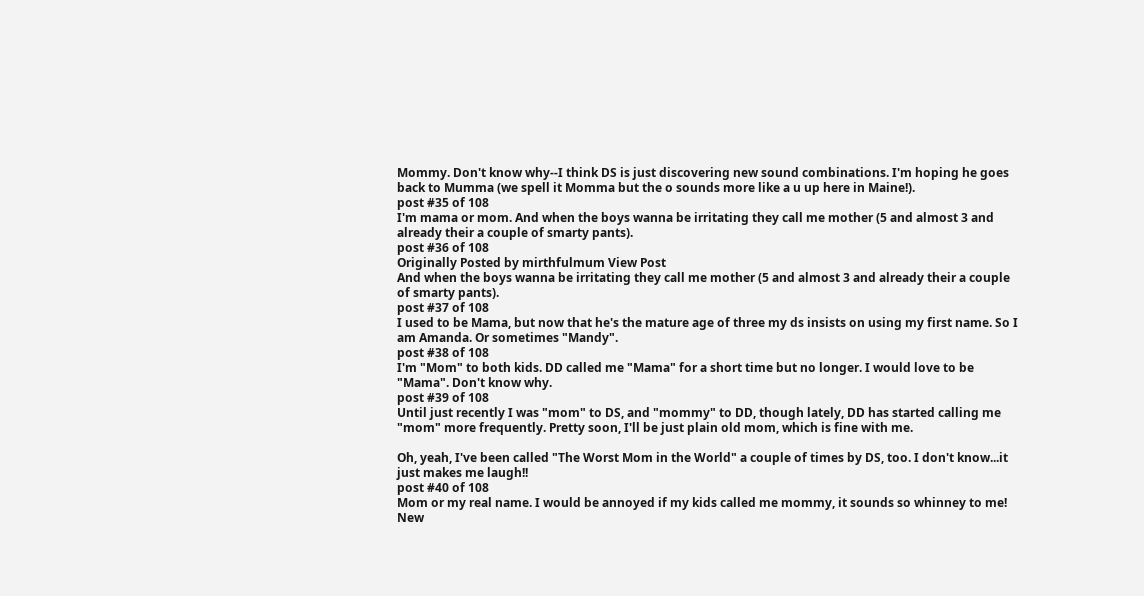Mommy. Don't know why--I think DS is just discovering new sound combinations. I'm hoping he goes back to Mumma (we spell it Momma but the o sounds more like a u up here in Maine!).
post #35 of 108
I'm mama or mom. And when the boys wanna be irritating they call me mother (5 and almost 3 and already their a couple of smarty pants).
post #36 of 108
Originally Posted by mirthfulmum View Post
And when the boys wanna be irritating they call me mother (5 and almost 3 and already their a couple of smarty pants).
post #37 of 108
I used to be Mama, but now that he's the mature age of three my ds insists on using my first name. So I am Amanda. Or sometimes "Mandy".
post #38 of 108
I'm "Mom" to both kids. DD called me "Mama" for a short time but no longer. I would love to be "Mama". Don't know why.
post #39 of 108
Until just recently I was "mom" to DS, and "mommy" to DD, though lately, DD has started calling me "mom" more frequently. Pretty soon, I'll be just plain old mom, which is fine with me.

Oh, yeah, I've been called "The Worst Mom in the World" a couple of times by DS, too. I don't know...it just makes me laugh!!
post #40 of 108
Mom or my real name. I would be annoyed if my kids called me mommy, it sounds so whinney to me!
New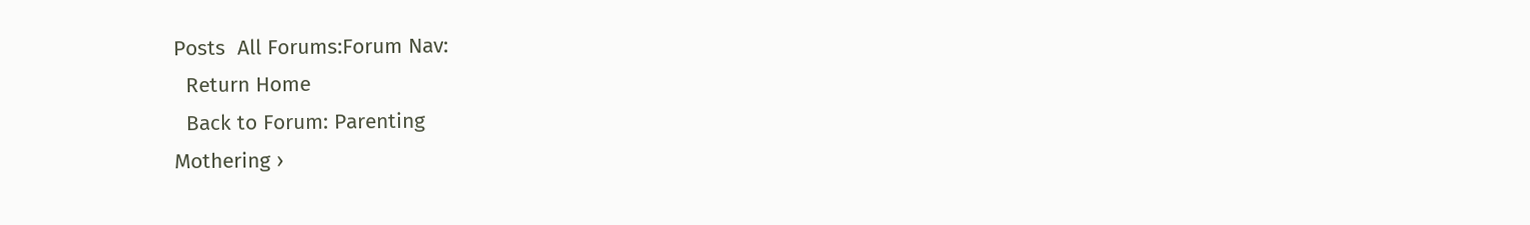Posts  All Forums:Forum Nav:
  Return Home
  Back to Forum: Parenting
Mothering ›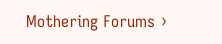Mothering Forums ›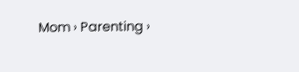Mom › Parenting ›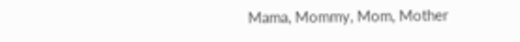Mama, Mommy, Mom, Mother